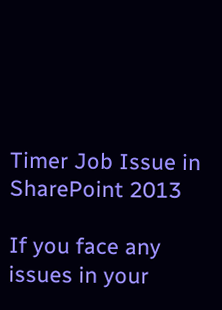Timer Job Issue in SharePoint 2013

If you face any issues in your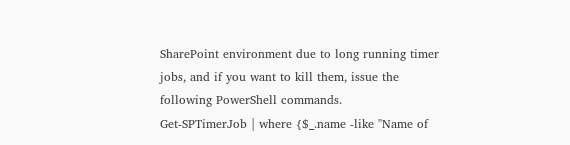SharePoint environment due to long running timer jobs, and if you want to kill them, issue the following PowerShell commands.
Get-SPTimerJob | where {$_.name -like "Name of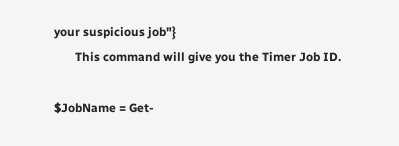your suspicious job"}
       This command will give you the Timer Job ID.

$JobName = Get-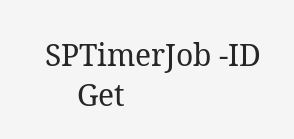SPTimerJob -ID
    Get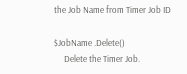the Job Name from Timer Job ID

$JobName .Delete()
     Delete the Timer Job.